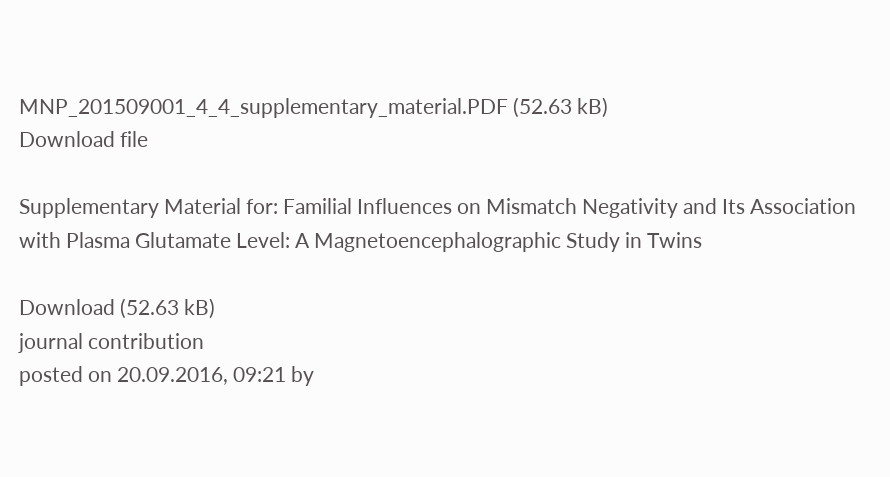MNP_201509001_4_4_supplementary_material.PDF (52.63 kB)
Download file

Supplementary Material for: Familial Influences on Mismatch Negativity and Its Association with Plasma Glutamate Level: A Magnetoencephalographic Study in Twins

Download (52.63 kB)
journal contribution
posted on 20.09.2016, 09:21 by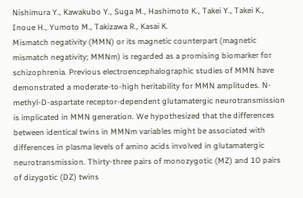Nishimura Y., Kawakubo Y., Suga M., Hashimoto K., Takei Y., Takei K., Inoue H., Yumoto M., Takizawa R., Kasai K.
Mismatch negativity (MMN) or its magnetic counterpart (magnetic mismatch negativity; MMNm) is regarded as a promising biomarker for schizophrenia. Previous electroencephalographic studies of MMN have demonstrated a moderate-to-high heritability for MMN amplitudes. N-methyl-D-aspartate receptor-dependent glutamatergic neurotransmission is implicated in MMN generation. We hypothesized that the differences between identical twins in MMNm variables might be associated with differences in plasma levels of amino acids involved in glutamatergic neurotransmission. Thirty-three pairs of monozygotic (MZ) and 10 pairs of dizygotic (DZ) twins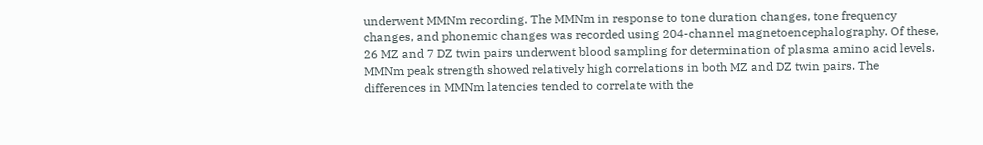underwent MMNm recording. The MMNm in response to tone duration changes, tone frequency changes, and phonemic changes was recorded using 204-channel magnetoencephalography. Of these, 26 MZ and 7 DZ twin pairs underwent blood sampling for determination of plasma amino acid levels. MMNm peak strength showed relatively high correlations in both MZ and DZ twin pairs. The differences in MMNm latencies tended to correlate with the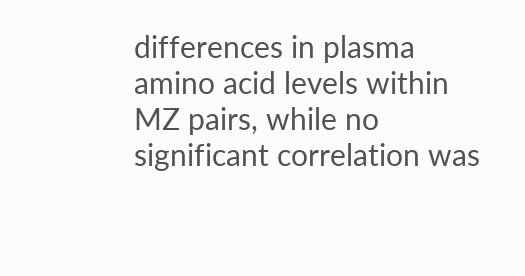differences in plasma amino acid levels within MZ pairs, while no significant correlation was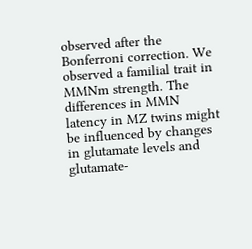observed after the Bonferroni correction. We observed a familial trait in MMNm strength. The differences in MMN latency in MZ twins might be influenced by changes in glutamate levels and glutamate-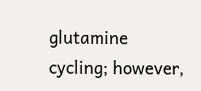glutamine cycling; however,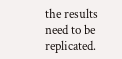the results need to be replicated.